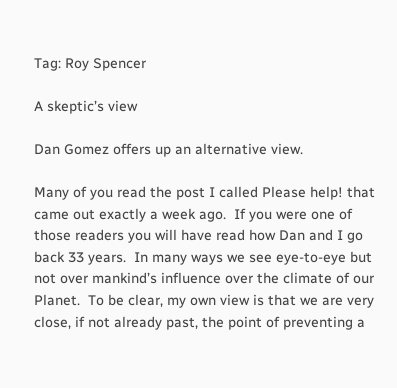Tag: Roy Spencer

A skeptic’s view

Dan Gomez offers up an alternative view.

Many of you read the post I called Please help! that came out exactly a week ago.  If you were one of those readers you will have read how Dan and I go back 33 years.  In many ways we see eye-to-eye but not over mankind’s influence over the climate of our Planet.  To be clear, my own view is that we are very close, if not already past, the point of preventing a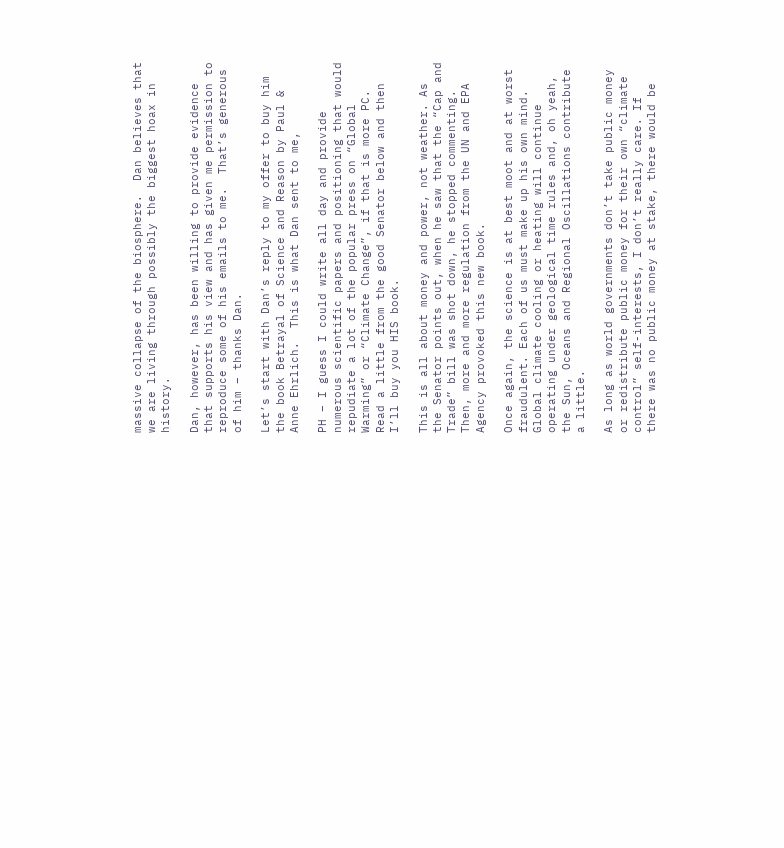massive collapse of the biosphere.  Dan believes that we are living through possibly the biggest hoax in history.

Dan, however, has been willing to provide evidence that supports his view and has given me permission to reproduce some of his emails to me.  That’s generous of him – thanks Dan.

Let’s start with Dan’s reply to my offer to buy him the book Betrayal of Science and Reason by Paul & Anne Ehrlich.  This is what Dan sent to me,

PH – I guess I could write all day and provide numerous scientific papers and positioning that would repudiate a lot of the popular press on “Global Warming” or “Climate Change”, if that is more PC.  Read a little from the good Senator below and then I’ll buy you HIS book.

This is all about money and power, not weather. As the Senator points out, when he saw that the “Cap and Trade” bill was shot down, he stopped commenting. Then, more and more regulation from the UN and EPA Agency provoked this new book.

Once again, the science is at best moot and at worst fraudulent. Each of us must make up his own mind. Global climate cooling or heating will continue operating under geological time rules and, oh yeah, the Sun, Oceans and Regional Oscillations contribute a little.

As long as world governments don’t take public money or redistribute public money for their own “climate control” self-interests, I don’t really care. If there was no public money at stake, there would be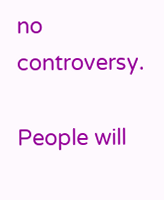no controversy.

People will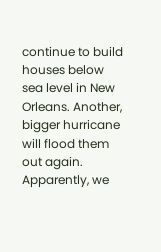continue to build houses below sea level in New Orleans. Another, bigger hurricane will flood them out again. Apparently, we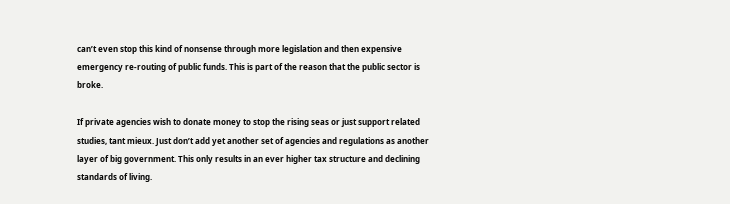can’t even stop this kind of nonsense through more legislation and then expensive emergency re-routing of public funds. This is part of the reason that the public sector is broke.

If private agencies wish to donate money to stop the rising seas or just support related studies, tant mieux. Just don’t add yet another set of agencies and regulations as another layer of big government. This only results in an ever higher tax structure and declining standards of living.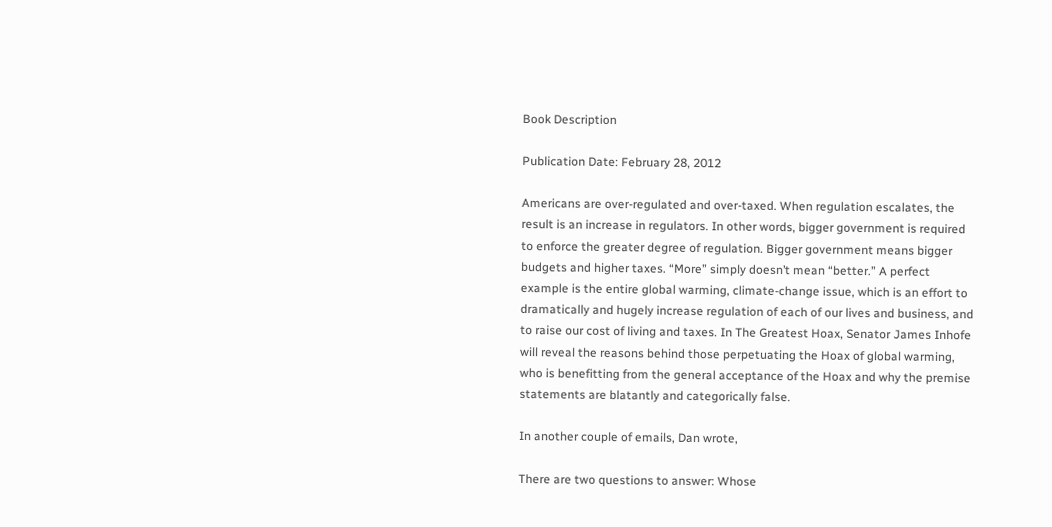Book Description

Publication Date: February 28, 2012

Americans are over-regulated and over-taxed. When regulation escalates, the result is an increase in regulators. In other words, bigger government is required to enforce the greater degree of regulation. Bigger government means bigger budgets and higher taxes. “More” simply doesn’t mean “better.” A perfect example is the entire global warming, climate-change issue, which is an effort to dramatically and hugely increase regulation of each of our lives and business, and to raise our cost of living and taxes. In The Greatest Hoax, Senator James Inhofe will reveal the reasons behind those perpetuating the Hoax of global warming, who is benefitting from the general acceptance of the Hoax and why the premise statements are blatantly and categorically false.

In another couple of emails, Dan wrote,

There are two questions to answer: Whose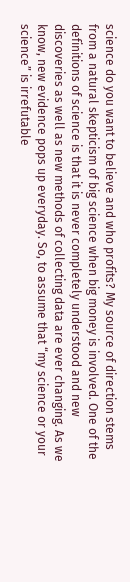science do you want to believe and who profits? My source of direction stems from a natural skepticism of big science when big money is involved. One of the definitions of science is that it is never completely understood and new discoveries as well as new methods of collecting data are ever changing. As we know, new evidence pops up everyday. So, to assume that “my science or your science” is irrefutable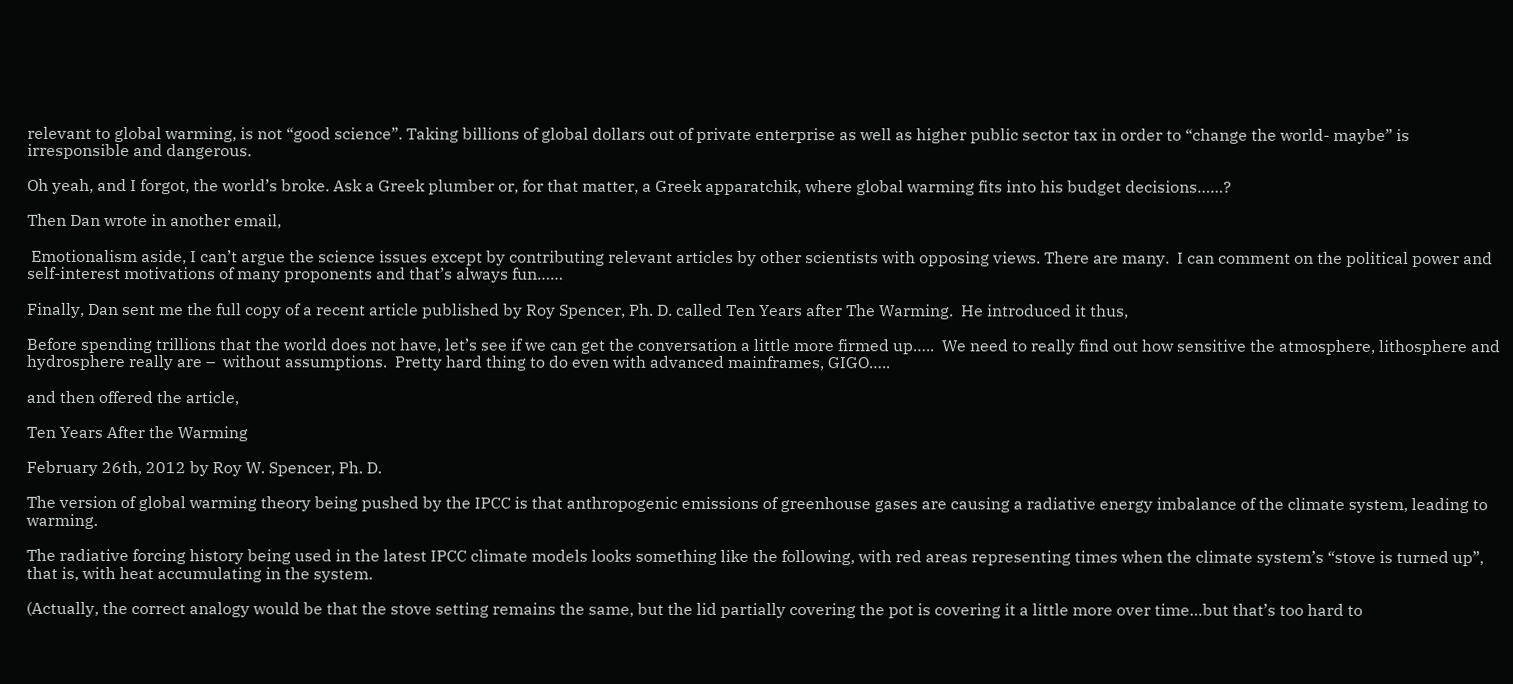relevant to global warming, is not “good science”. Taking billions of global dollars out of private enterprise as well as higher public sector tax in order to “change the world- maybe” is irresponsible and dangerous.

Oh yeah, and I forgot, the world’s broke. Ask a Greek plumber or, for that matter, a Greek apparatchik, where global warming fits into his budget decisions……?

Then Dan wrote in another email,

 Emotionalism aside, I can’t argue the science issues except by contributing relevant articles by other scientists with opposing views. There are many.  I can comment on the political power and self-interest motivations of many proponents and that’s always fun……

Finally, Dan sent me the full copy of a recent article published by Roy Spencer, Ph. D. called Ten Years after The Warming.  He introduced it thus,

Before spending trillions that the world does not have, let’s see if we can get the conversation a little more firmed up…..  We need to really find out how sensitive the atmosphere, lithosphere and hydrosphere really are –  without assumptions.  Pretty hard thing to do even with advanced mainframes, GIGO…..

and then offered the article,

Ten Years After the Warming

February 26th, 2012 by Roy W. Spencer, Ph. D.

The version of global warming theory being pushed by the IPCC is that anthropogenic emissions of greenhouse gases are causing a radiative energy imbalance of the climate system, leading to warming.

The radiative forcing history being used in the latest IPCC climate models looks something like the following, with red areas representing times when the climate system’s “stove is turned up”, that is, with heat accumulating in the system.

(Actually, the correct analogy would be that the stove setting remains the same, but the lid partially covering the pot is covering it a little more over time…but that’s too hard to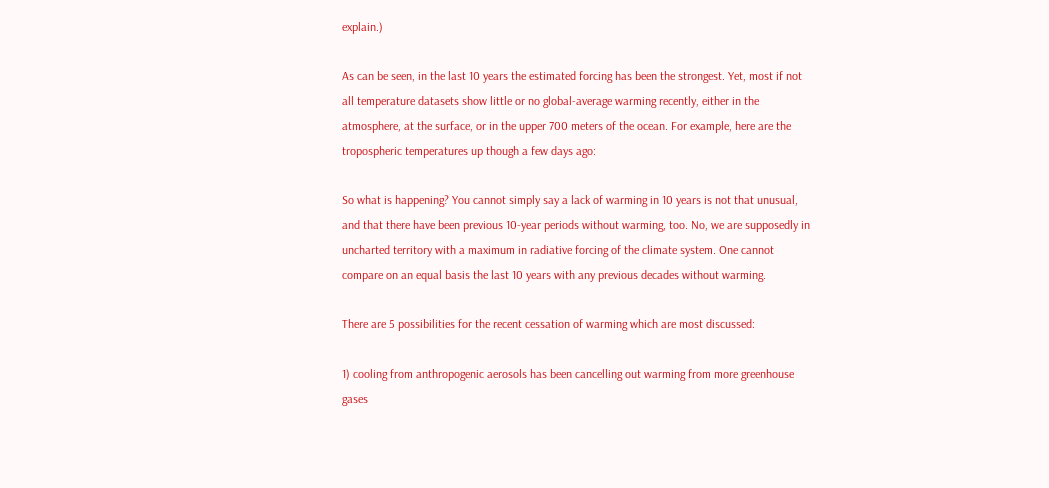explain.)

As can be seen, in the last 10 years the estimated forcing has been the strongest. Yet, most if not all temperature datasets show little or no global-average warming recently, either in the atmosphere, at the surface, or in the upper 700 meters of the ocean. For example, here are the tropospheric temperatures up though a few days ago:

So what is happening? You cannot simply say a lack of warming in 10 years is not that unusual, and that there have been previous 10-year periods without warming, too. No, we are supposedly in uncharted territory with a maximum in radiative forcing of the climate system. One cannot compare on an equal basis the last 10 years with any previous decades without warming.

There are 5 possibilities for the recent cessation of warming which are most discussed:

1) cooling from anthropogenic aerosols has been cancelling out warming from more greenhouse gases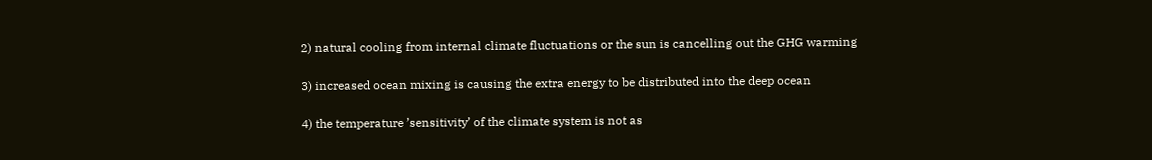2) natural cooling from internal climate fluctuations or the sun is cancelling out the GHG warming

3) increased ocean mixing is causing the extra energy to be distributed into the deep ocean

4) the temperature ’sensitivity’ of the climate system is not as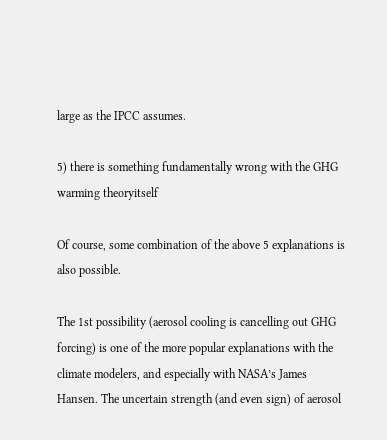large as the IPCC assumes.

5) there is something fundamentally wrong with the GHG warming theoryitself

Of course, some combination of the above 5 explanations is also possible.

The 1st possibility (aerosol cooling is cancelling out GHG forcing) is one of the more popular explanations with the climate modelers, and especially with NASA’s James Hansen. The uncertain strength (and even sign) of aerosol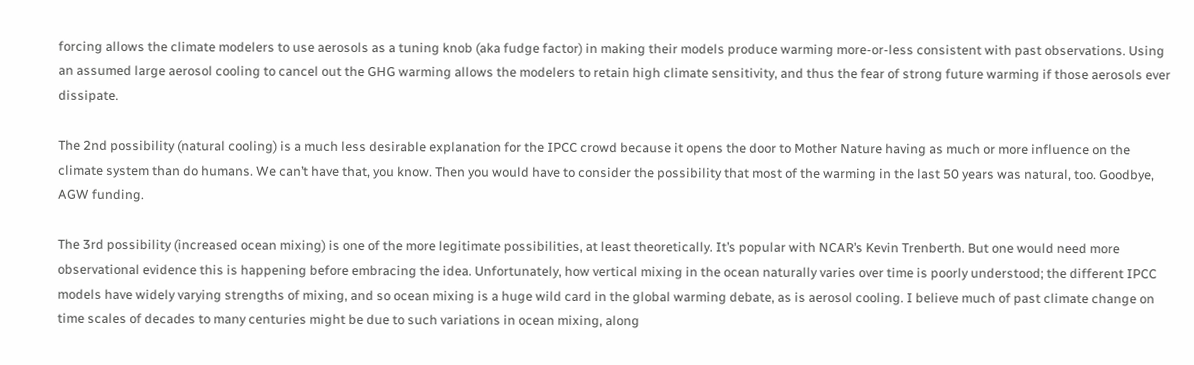forcing allows the climate modelers to use aerosols as a tuning knob (aka fudge factor) in making their models produce warming more-or-less consistent with past observations. Using an assumed large aerosol cooling to cancel out the GHG warming allows the modelers to retain high climate sensitivity, and thus the fear of strong future warming if those aerosols ever dissipate.

The 2nd possibility (natural cooling) is a much less desirable explanation for the IPCC crowd because it opens the door to Mother Nature having as much or more influence on the climate system than do humans. We can’t have that, you know. Then you would have to consider the possibility that most of the warming in the last 50 years was natural, too. Goodbye, AGW funding.

The 3rd possibility (increased ocean mixing) is one of the more legitimate possibilities, at least theoretically. It’s popular with NCAR’s Kevin Trenberth. But one would need more observational evidence this is happening before embracing the idea. Unfortunately, how vertical mixing in the ocean naturally varies over time is poorly understood; the different IPCC models have widely varying strengths of mixing, and so ocean mixing is a huge wild card in the global warming debate, as is aerosol cooling. I believe much of past climate change on time scales of decades to many centuries might be due to such variations in ocean mixing, along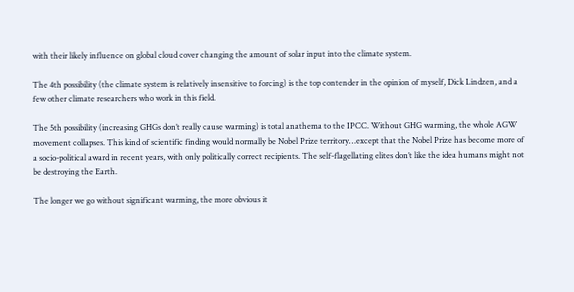with their likely influence on global cloud cover changing the amount of solar input into the climate system.

The 4th possibility (the climate system is relatively insensitive to forcing) is the top contender in the opinion of myself, Dick Lindzen, and a few other climate researchers who work in this field.

The 5th possibility (increasing GHGs don’t really cause warming) is total anathema to the IPCC. Without GHG warming, the whole AGW movement collapses. This kind of scientific finding would normally be Nobel Prize territory…except that the Nobel Prize has become more of a socio-political award in recent years, with only politically correct recipients. The self-flagellating elites don’t like the idea humans might not be destroying the Earth.

The longer we go without significant warming, the more obvious it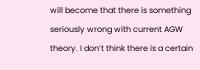will become that there is something seriously wrong with current AGW theory. I don’t think there is a certain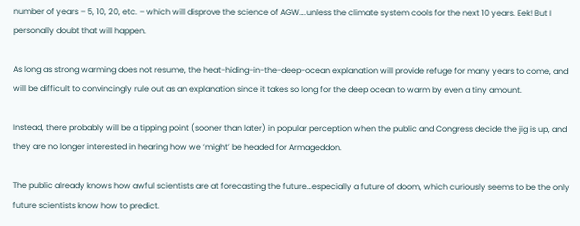number of years – 5, 10, 20, etc. – which will disprove the science of AGW….unless the climate system cools for the next 10 years. Eek! But I personally doubt that will happen.

As long as strong warming does not resume, the heat-hiding-in-the-deep-ocean explanation will provide refuge for many years to come, and will be difficult to convincingly rule out as an explanation since it takes so long for the deep ocean to warm by even a tiny amount.

Instead, there probably will be a tipping point (sooner than later) in popular perception when the public and Congress decide the jig is up, and they are no longer interested in hearing how we ‘might’ be headed for Armageddon.

The public already knows how awful scientists are at forecasting the future…especially a future of doom, which curiously seems to be the only future scientists know how to predict.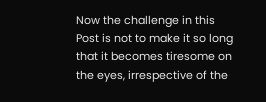Now the challenge in this Post is not to make it so long that it becomes tiresome on the eyes, irrespective of the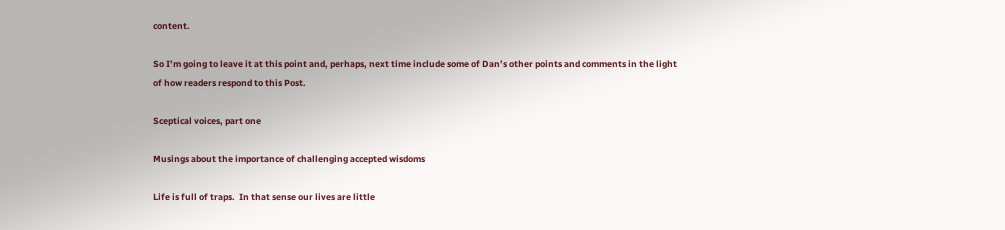content.

So I’m going to leave it at this point and, perhaps, next time include some of Dan’s other points and comments in the light of how readers respond to this Post.

Sceptical voices, part one

Musings about the importance of challenging accepted wisdoms

Life is full of traps.  In that sense our lives are little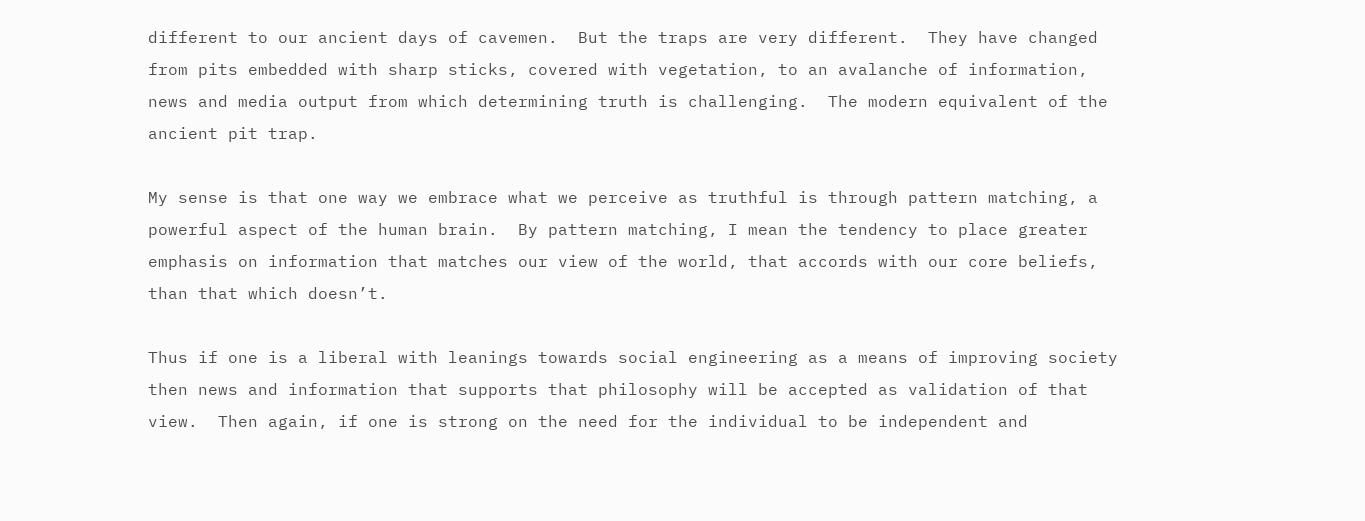different to our ancient days of cavemen.  But the traps are very different.  They have changed from pits embedded with sharp sticks, covered with vegetation, to an avalanche of information, news and media output from which determining truth is challenging.  The modern equivalent of the ancient pit trap.

My sense is that one way we embrace what we perceive as truthful is through pattern matching, a powerful aspect of the human brain.  By pattern matching, I mean the tendency to place greater emphasis on information that matches our view of the world, that accords with our core beliefs, than that which doesn’t.

Thus if one is a liberal with leanings towards social engineering as a means of improving society then news and information that supports that philosophy will be accepted as validation of that view.  Then again, if one is strong on the need for the individual to be independent and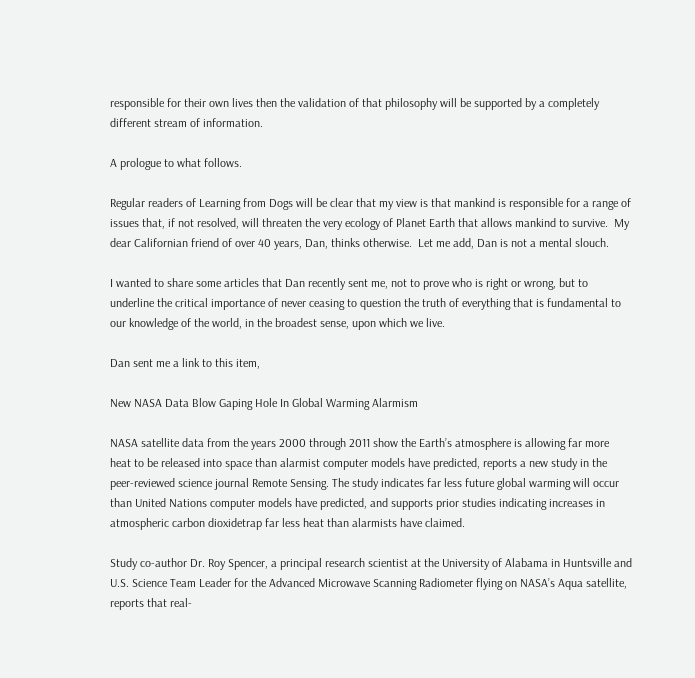responsible for their own lives then the validation of that philosophy will be supported by a completely different stream of information.

A prologue to what follows.

Regular readers of Learning from Dogs will be clear that my view is that mankind is responsible for a range of issues that, if not resolved, will threaten the very ecology of Planet Earth that allows mankind to survive.  My dear Californian friend of over 40 years, Dan, thinks otherwise.  Let me add, Dan is not a mental slouch.

I wanted to share some articles that Dan recently sent me, not to prove who is right or wrong, but to underline the critical importance of never ceasing to question the truth of everything that is fundamental to our knowledge of the world, in the broadest sense, upon which we live.

Dan sent me a link to this item,

New NASA Data Blow Gaping Hole In Global Warming Alarmism

NASA satellite data from the years 2000 through 2011 show the Earth’s atmosphere is allowing far more heat to be released into space than alarmist computer models have predicted, reports a new study in the peer-reviewed science journal Remote Sensing. The study indicates far less future global warming will occur than United Nations computer models have predicted, and supports prior studies indicating increases in atmospheric carbon dioxidetrap far less heat than alarmists have claimed.

Study co-author Dr. Roy Spencer, a principal research scientist at the University of Alabama in Huntsville and U.S. Science Team Leader for the Advanced Microwave Scanning Radiometer flying on NASA’s Aqua satellite, reports that real-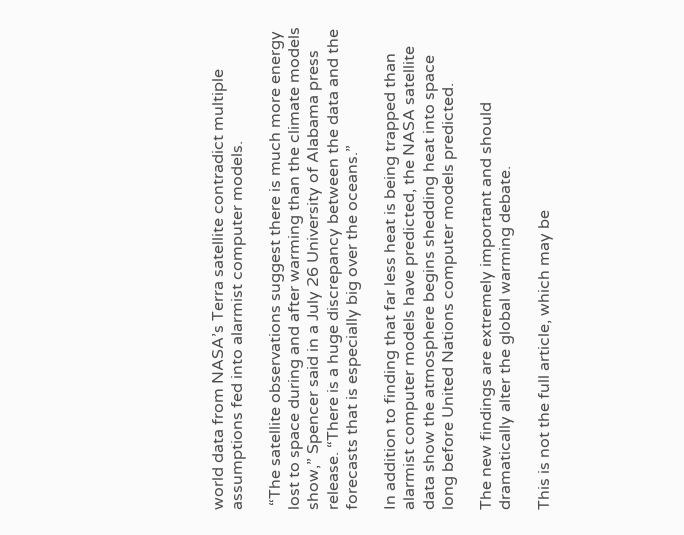world data from NASA’s Terra satellite contradict multiple assumptions fed into alarmist computer models.

 “The satellite observations suggest there is much more energy lost to space during and after warming than the climate models show,” Spencer said in a July 26 University of Alabama press release. “There is a huge discrepancy between the data and the forecasts that is especially big over the oceans.”

In addition to finding that far less heat is being trapped than alarmist computer models have predicted, the NASA satellite data show the atmosphere begins shedding heat into space long before United Nations computer models predicted.

The new findings are extremely important and should dramatically alter the global warming debate.

This is not the full article, which may be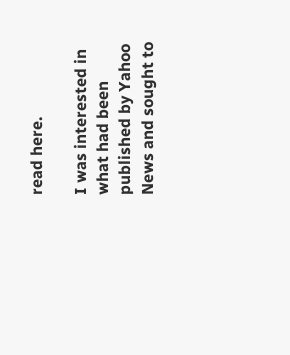read here.

I was interested in what had been published by Yahoo News and sought to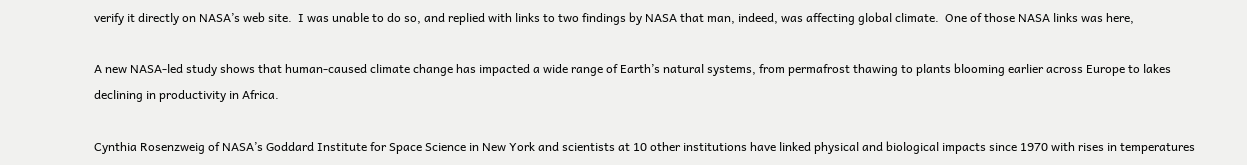verify it directly on NASA’s web site.  I was unable to do so, and replied with links to two findings by NASA that man, indeed, was affecting global climate.  One of those NASA links was here,

A new NASA-led study shows that human-caused climate change has impacted a wide range of Earth’s natural systems, from permafrost thawing to plants blooming earlier across Europe to lakes declining in productivity in Africa.

Cynthia Rosenzweig of NASA’s Goddard Institute for Space Science in New York and scientists at 10 other institutions have linked physical and biological impacts since 1970 with rises in temperatures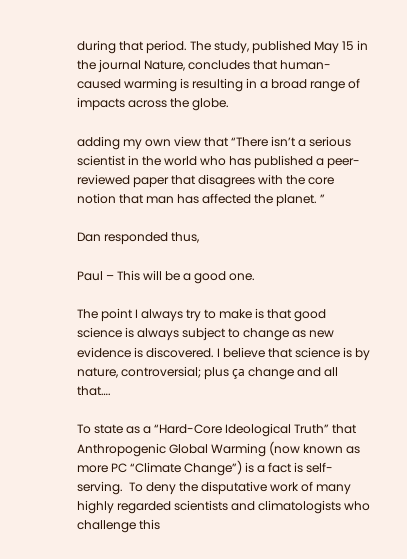during that period. The study, published May 15 in the journal Nature, concludes that human-caused warming is resulting in a broad range of impacts across the globe.

adding my own view that “There isn’t a serious scientist in the world who has published a peer-reviewed paper that disagrees with the core notion that man has affected the planet. ”

Dan responded thus,

Paul – This will be a good one.

The point I always try to make is that good science is always subject to change as new evidence is discovered. I believe that science is by nature, controversial; plus ça change and all that….

To state as a “Hard-Core Ideological Truth” that Anthropogenic Global Warming (now known as more PC “Climate Change”) is a fact is self-serving.  To deny the disputative work of many highly regarded scientists and climatologists who challenge this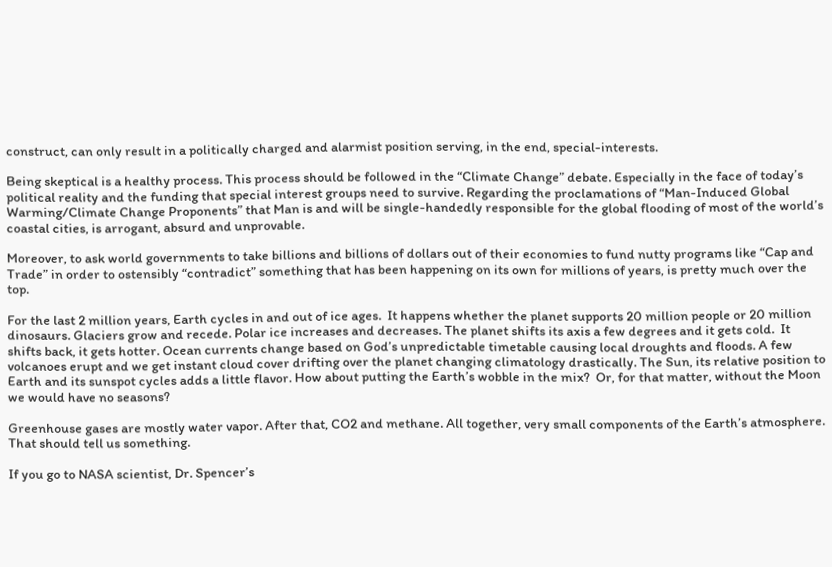construct, can only result in a politically charged and alarmist position serving, in the end, special-interests.

Being skeptical is a healthy process. This process should be followed in the “Climate Change” debate. Especially in the face of today’s political reality and the funding that special interest groups need to survive. Regarding the proclamations of “Man-Induced Global Warming/Climate Change Proponents” that Man is and will be single-handedly responsible for the global flooding of most of the world’s coastal cities, is arrogant, absurd and unprovable.

Moreover, to ask world governments to take billions and billions of dollars out of their economies to fund nutty programs like “Cap and Trade” in order to ostensibly “contradict” something that has been happening on its own for millions of years, is pretty much over the top.

For the last 2 million years, Earth cycles in and out of ice ages.  It happens whether the planet supports 20 million people or 20 million dinosaurs. Glaciers grow and recede. Polar ice increases and decreases. The planet shifts its axis a few degrees and it gets cold.  It shifts back, it gets hotter. Ocean currents change based on God’s unpredictable timetable causing local droughts and floods. A few volcanoes erupt and we get instant cloud cover drifting over the planet changing climatology drastically. The Sun, its relative position to Earth and its sunspot cycles adds a little flavor. How about putting the Earth’s wobble in the mix?  Or, for that matter, without the Moon we would have no seasons?

Greenhouse gases are mostly water vapor. After that, CO2 and methane. All together, very small components of the Earth’s atmosphere.  That should tell us something.

If you go to NASA scientist, Dr. Spencer’s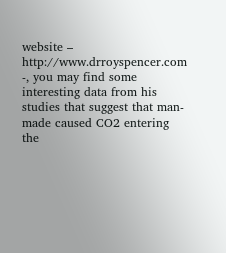website – http://www.drroyspencer.com -, you may find some interesting data from his studies that suggest that man-made caused CO2 entering the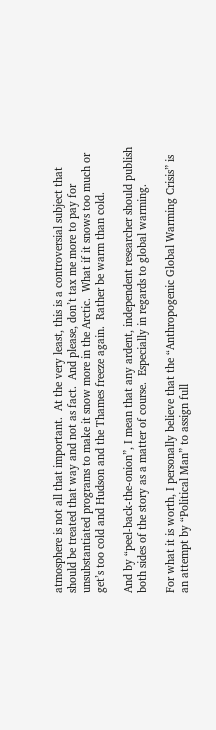atmosphere is not all that important.  At the very least, this is a controversial subject that should be treated that way and not as fact.  And please, don’t tax me more to pay for unsubstantiated programs to make it snow more in the Arctic.  What if it snows too much or get’s too cold and Hudson and the Thames freeze again.  Rather be warm than cold.

And by “peel-back-the-onion”, I mean that any ardent, independent researcher should publish both sides of the story as a matter of course.  Especially in regards to global warming.

For what it is worth, I personally believe that the “Anthropogenic Global Warming Crisis” is an attempt by “Political Man” to assign full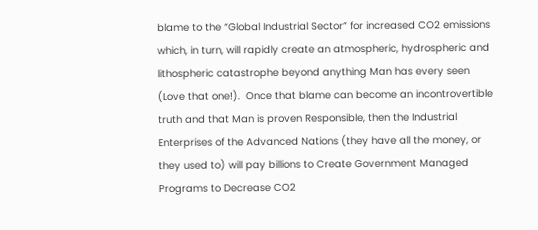blame to the “Global Industrial Sector” for increased CO2 emissions which, in turn, will rapidly create an atmospheric, hydrospheric and lithospheric catastrophe beyond anything Man has every seen (Love that one!).  Once that blame can become an incontrovertible truth and that Man is proven Responsible, then the Industrial Enterprises of the Advanced Nations (they have all the money, or they used to) will pay billions to Create Government Managed Programs to Decrease CO2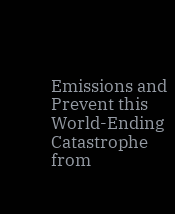Emissions and Prevent this World-Ending Catastrophe from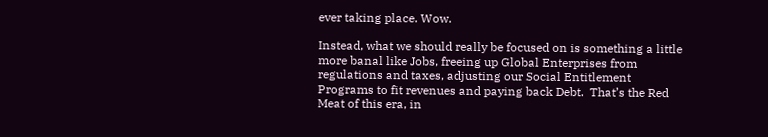ever taking place. Wow.

Instead, what we should really be focused on is something a little more banal like Jobs, freeing up Global Enterprises from regulations and taxes, adjusting our Social Entitlement Programs to fit revenues and paying back Debt.  That’s the Red Meat of this era, in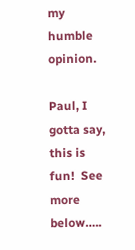my humble opinion.

Paul, I gotta say, this is fun!  See more below…..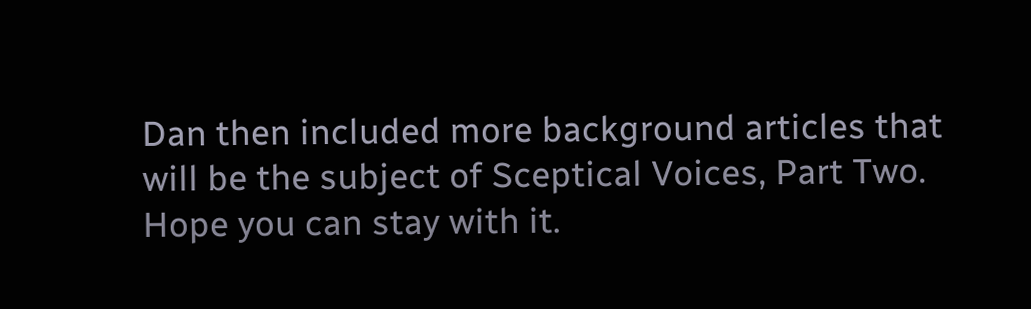Dan then included more background articles that will be the subject of Sceptical Voices, Part Two.  Hope you can stay with it.